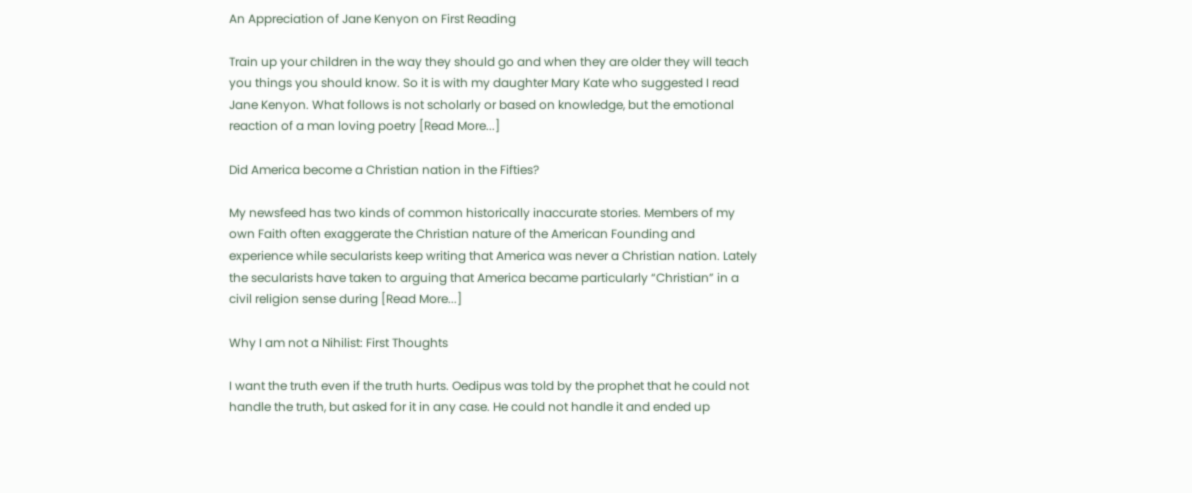An Appreciation of Jane Kenyon on First Reading

Train up your children in the way they should go and when they are older they will teach you things you should know. So it is with my daughter Mary Kate who suggested I read Jane Kenyon. What follows is not scholarly or based on knowledge, but the emotional reaction of a man loving poetry [Read More...]

Did America become a Christian nation in the Fifties?

My newsfeed has two kinds of common historically inaccurate stories. Members of my own Faith often exaggerate the Christian nature of the American Founding and experience while secularists keep writing that America was never a Christian nation. Lately the secularists have taken to arguing that America became particularly “Christian” in a civil religion sense during [Read More...]

Why I am not a Nihilist: First Thoughts

I want the truth even if the truth hurts. Oedipus was told by the prophet that he could not handle the truth, but asked for it in any case. He could not handle it and ended up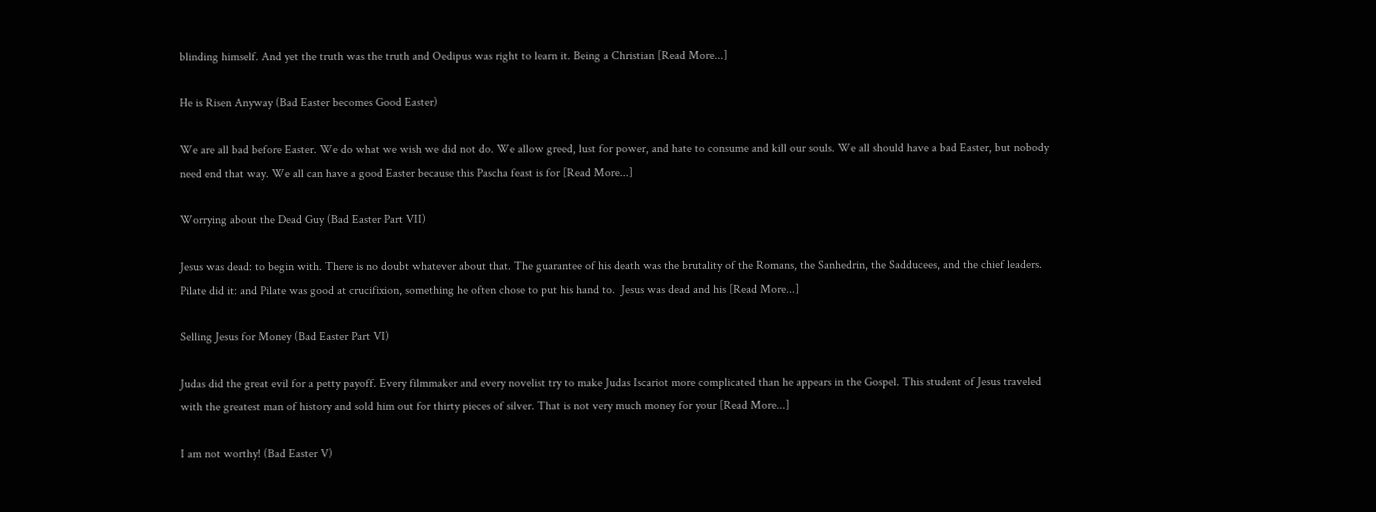blinding himself. And yet the truth was the truth and Oedipus was right to learn it. Being a Christian [Read More...]

He is Risen Anyway (Bad Easter becomes Good Easter)

We are all bad before Easter. We do what we wish we did not do. We allow greed, lust for power, and hate to consume and kill our souls. We all should have a bad Easter, but nobody need end that way. We all can have a good Easter because this Pascha feast is for [Read More...]

Worrying about the Dead Guy (Bad Easter Part VII)

Jesus was dead: to begin with. There is no doubt whatever about that. The guarantee of his death was the brutality of the Romans, the Sanhedrin, the Sadducees, and the chief leaders. Pilate did it: and Pilate was good at crucifixion, something he often chose to put his hand to.  Jesus was dead and his [Read More...]

Selling Jesus for Money (Bad Easter Part VI)

Judas did the great evil for a petty payoff. Every filmmaker and every novelist try to make Judas Iscariot more complicated than he appears in the Gospel. This student of Jesus traveled with the greatest man of history and sold him out for thirty pieces of silver. That is not very much money for your [Read More...]

I am not worthy! (Bad Easter V)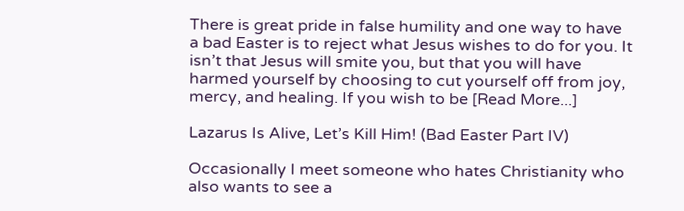There is great pride in false humility and one way to have a bad Easter is to reject what Jesus wishes to do for you. It isn’t that Jesus will smite you, but that you will have harmed yourself by choosing to cut yourself off from joy, mercy, and healing. If you wish to be [Read More...]

Lazarus Is Alive, Let’s Kill Him! (Bad Easter Part IV)

Occasionally I meet someone who hates Christianity who also wants to see a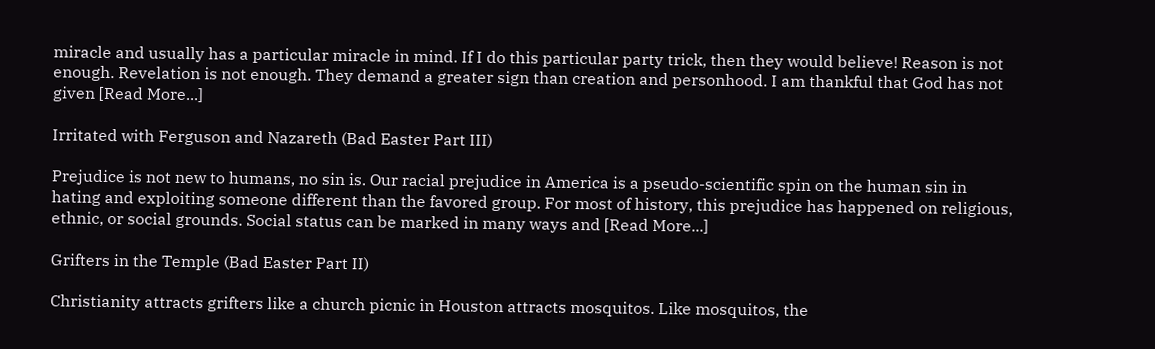miracle and usually has a particular miracle in mind. If I do this particular party trick, then they would believe! Reason is not enough. Revelation is not enough. They demand a greater sign than creation and personhood. I am thankful that God has not given [Read More...]

Irritated with Ferguson and Nazareth (Bad Easter Part III)

Prejudice is not new to humans, no sin is. Our racial prejudice in America is a pseudo-scientific spin on the human sin in hating and exploiting someone different than the favored group. For most of history, this prejudice has happened on religious, ethnic, or social grounds. Social status can be marked in many ways and [Read More...]

Grifters in the Temple (Bad Easter Part II)

Christianity attracts grifters like a church picnic in Houston attracts mosquitos. Like mosquitos, the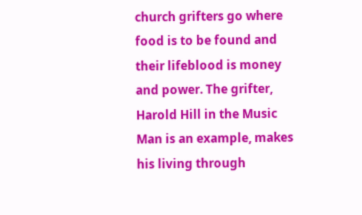church grifters go where food is to be found and their lifeblood is money and power. The grifter, Harold Hill in the Music Man is an example, makes his living through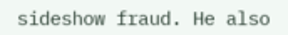sideshow fraud. He also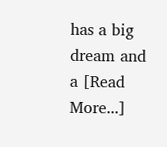has a big dream and a [Read More...]